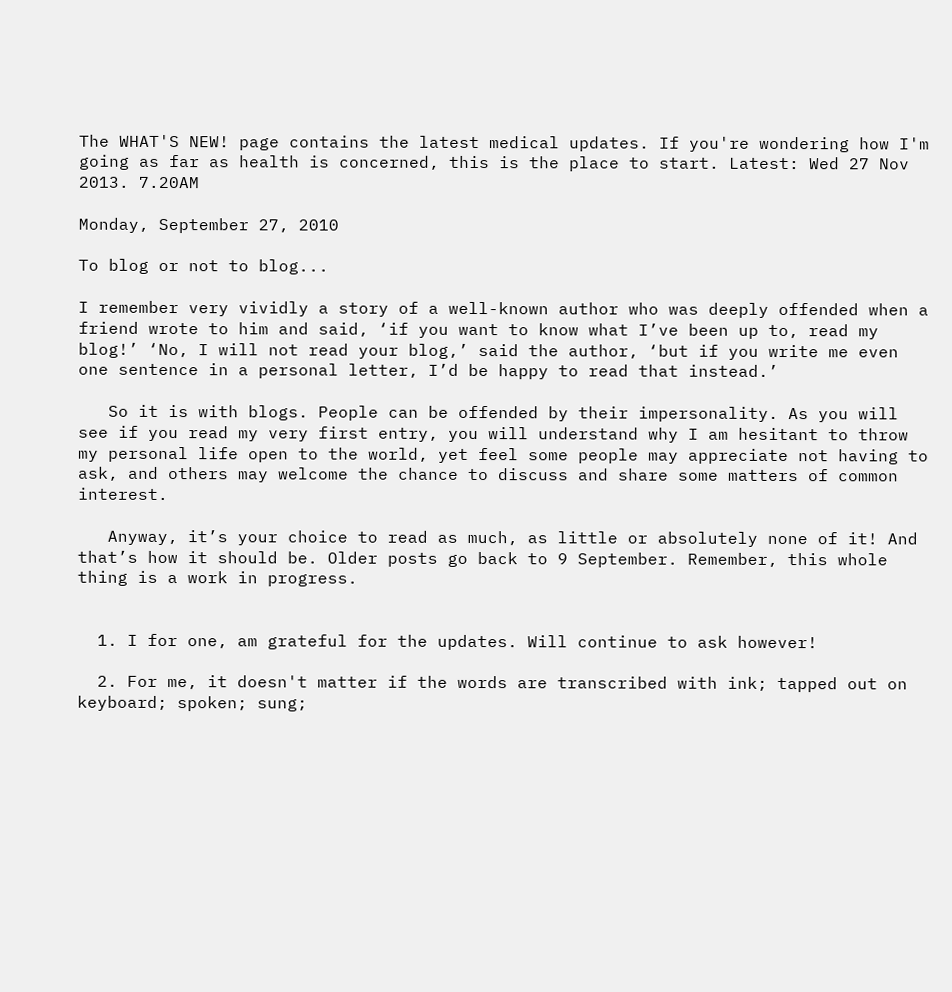The WHAT'S NEW! page contains the latest medical updates. If you're wondering how I'm going as far as health is concerned, this is the place to start. Latest: Wed 27 Nov 2013. 7.20AM

Monday, September 27, 2010

To blog or not to blog...

I remember very vividly a story of a well-known author who was deeply offended when a friend wrote to him and said, ‘if you want to know what I’ve been up to, read my blog!’ ‘No, I will not read your blog,’ said the author, ‘but if you write me even one sentence in a personal letter, I’d be happy to read that instead.’

   So it is with blogs. People can be offended by their impersonality. As you will see if you read my very first entry, you will understand why I am hesitant to throw my personal life open to the world, yet feel some people may appreciate not having to ask, and others may welcome the chance to discuss and share some matters of common interest.

   Anyway, it’s your choice to read as much, as little or absolutely none of it! And that’s how it should be. Older posts go back to 9 September. Remember, this whole thing is a work in progress.


  1. I for one, am grateful for the updates. Will continue to ask however!

  2. For me, it doesn't matter if the words are transcribed with ink; tapped out on keyboard; spoken; sung;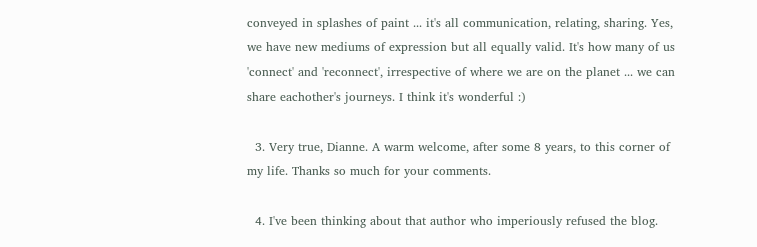conveyed in splashes of paint ... it's all communication, relating, sharing. Yes, we have new mediums of expression but all equally valid. It's how many of us 'connect' and 'reconnect', irrespective of where we are on the planet ... we can share eachother's journeys. I think it's wonderful :)

  3. Very true, Dianne. A warm welcome, after some 8 years, to this corner of my life. Thanks so much for your comments.

  4. I've been thinking about that author who imperiously refused the blog.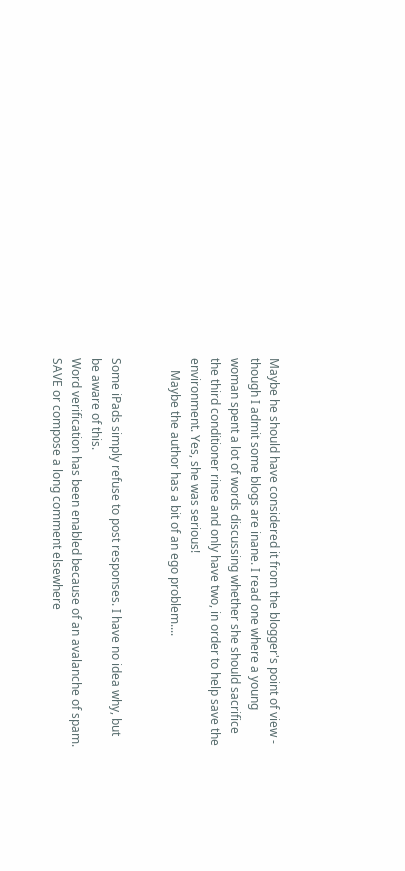Maybe he should have considered it from the blogger's point of view - though I admit some blogs are inane. I read one where a young woman spent a lot of words discussing whether she should sacrifice the third conditioner rinse and only have two, in order to help save the environment. Yes, she was serious!
    Maybe the author has a bit of an ego problem....


Some iPads simply refuse to post responses. I have no idea why, but be aware of this.
Word verification has been enabled because of an avalanche of spam. SAVE or compose a long comment elsewhere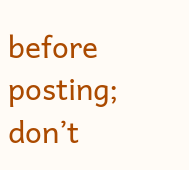before posting; don’t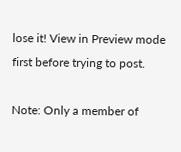lose it! View in Preview mode first before trying to post.

Note: Only a member of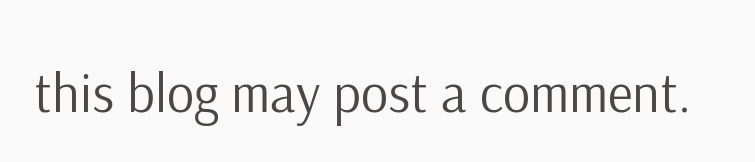this blog may post a comment.